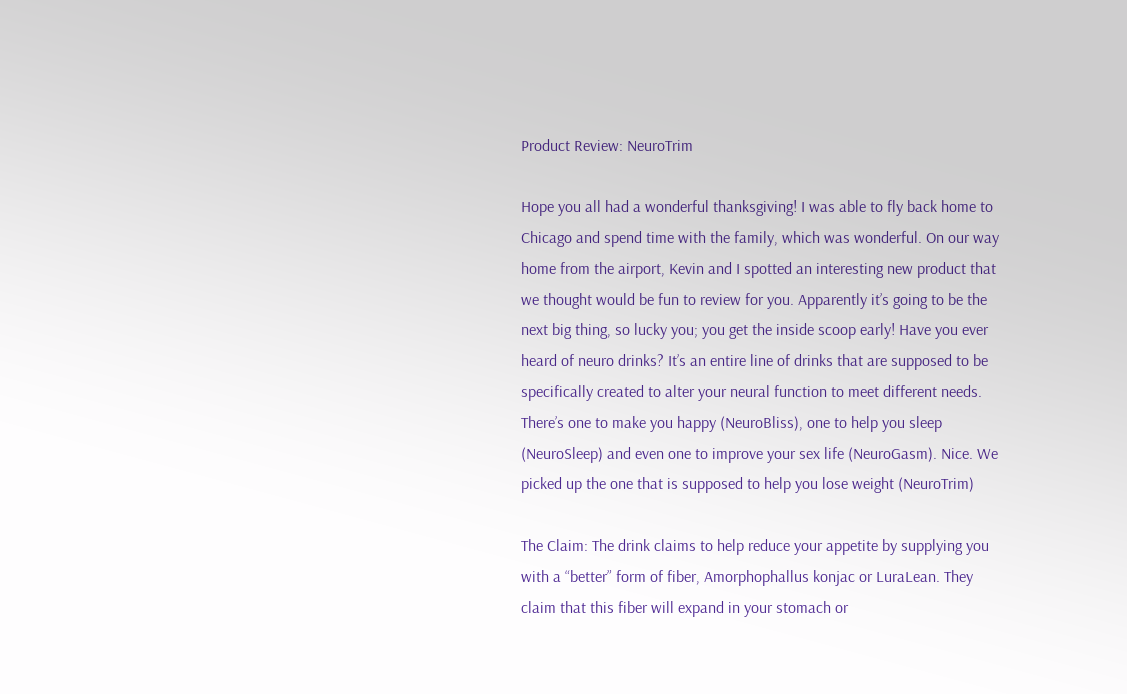Product Review: NeuroTrim

Hope you all had a wonderful thanksgiving! I was able to fly back home to Chicago and spend time with the family, which was wonderful. On our way home from the airport, Kevin and I spotted an interesting new product that we thought would be fun to review for you. Apparently it’s going to be the next big thing, so lucky you; you get the inside scoop early! Have you ever heard of neuro drinks? It’s an entire line of drinks that are supposed to be specifically created to alter your neural function to meet different needs. There’s one to make you happy (NeuroBliss), one to help you sleep (NeuroSleep) and even one to improve your sex life (NeuroGasm). Nice. We picked up the one that is supposed to help you lose weight (NeuroTrim)

The Claim: The drink claims to help reduce your appetite by supplying you with a “better” form of fiber, Amorphophallus konjac or LuraLean. They claim that this fiber will expand in your stomach or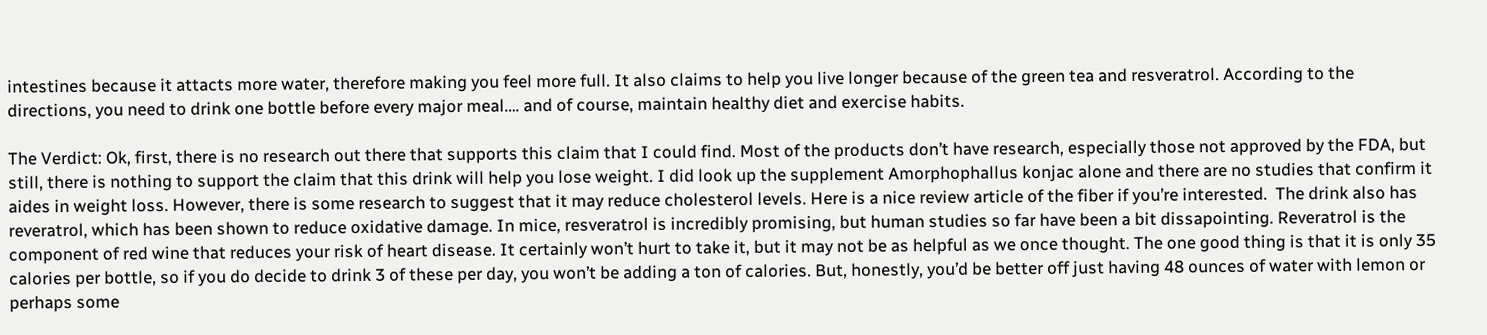intestines because it attacts more water, therefore making you feel more full. It also claims to help you live longer because of the green tea and resveratrol. According to the directions, you need to drink one bottle before every major meal…. and of course, maintain healthy diet and exercise habits.

The Verdict: Ok, first, there is no research out there that supports this claim that I could find. Most of the products don’t have research, especially those not approved by the FDA, but still, there is nothing to support the claim that this drink will help you lose weight. I did look up the supplement Amorphophallus konjac alone and there are no studies that confirm it aides in weight loss. However, there is some research to suggest that it may reduce cholesterol levels. Here is a nice review article of the fiber if you’re interested.  The drink also has reveratrol, which has been shown to reduce oxidative damage. In mice, resveratrol is incredibly promising, but human studies so far have been a bit dissapointing. Reveratrol is the component of red wine that reduces your risk of heart disease. It certainly won’t hurt to take it, but it may not be as helpful as we once thought. The one good thing is that it is only 35 calories per bottle, so if you do decide to drink 3 of these per day, you won’t be adding a ton of calories. But, honestly, you’d be better off just having 48 ounces of water with lemon or perhaps some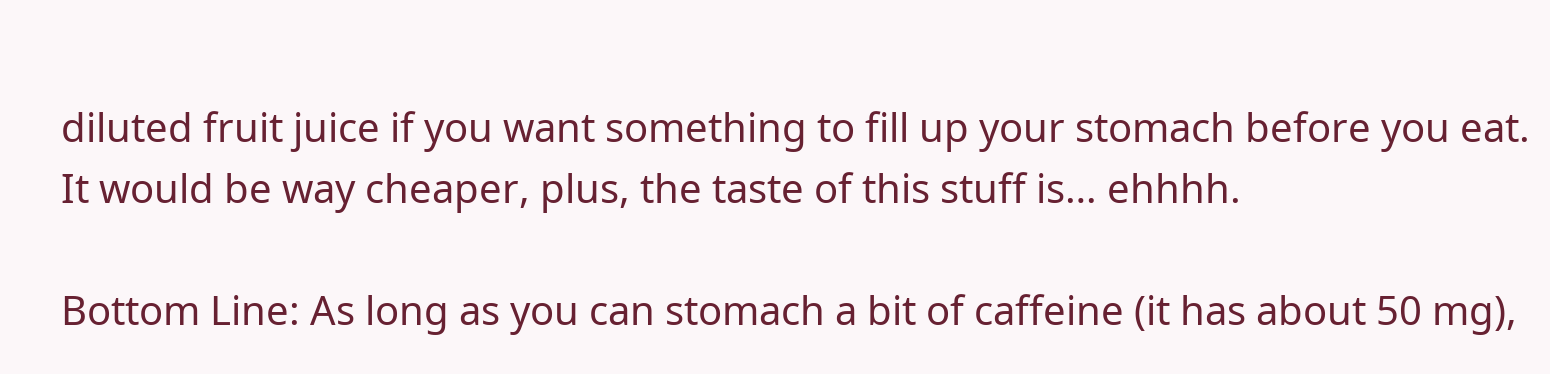diluted fruit juice if you want something to fill up your stomach before you eat. It would be way cheaper, plus, the taste of this stuff is… ehhhh.

Bottom Line: As long as you can stomach a bit of caffeine (it has about 50 mg),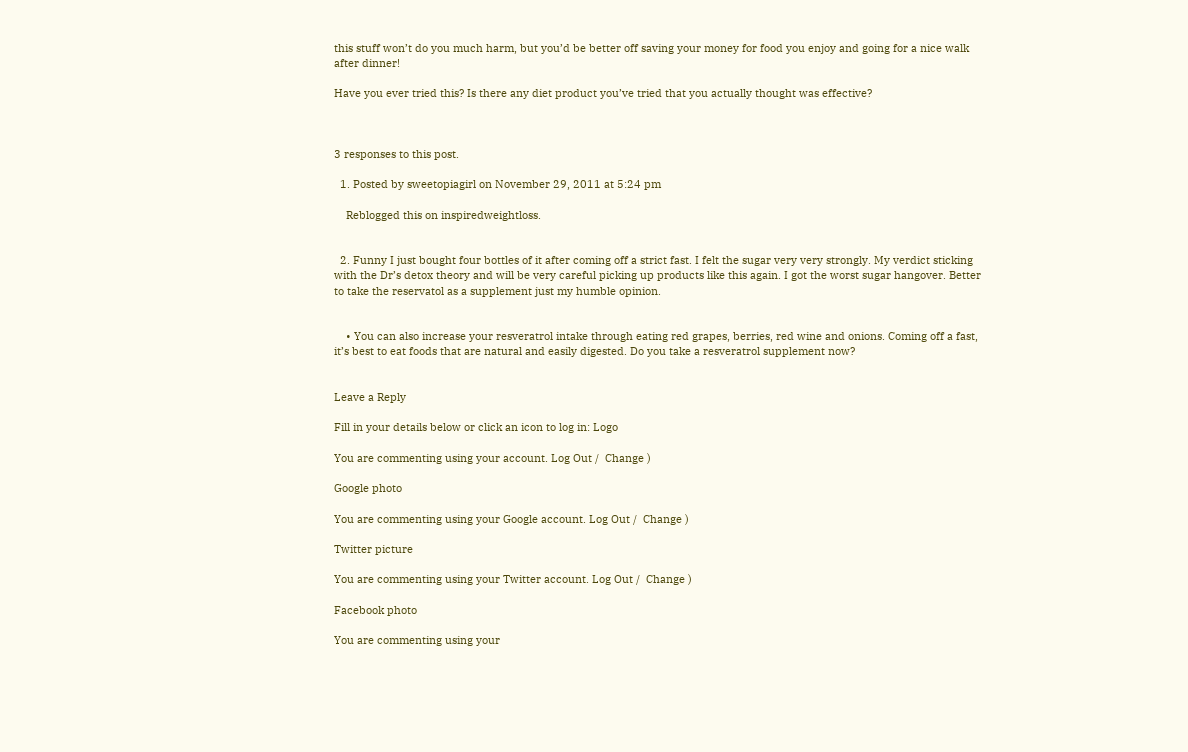this stuff won’t do you much harm, but you’d be better off saving your money for food you enjoy and going for a nice walk after dinner!

Have you ever tried this? Is there any diet product you’ve tried that you actually thought was effective?



3 responses to this post.

  1. Posted by sweetopiagirl on November 29, 2011 at 5:24 pm

    Reblogged this on inspiredweightloss.


  2. Funny I just bought four bottles of it after coming off a strict fast. I felt the sugar very very strongly. My verdict sticking with the Dr’s detox theory and will be very careful picking up products like this again. I got the worst sugar hangover. Better to take the reservatol as a supplement just my humble opinion.


    • You can also increase your resveratrol intake through eating red grapes, berries, red wine and onions. Coming off a fast, it’s best to eat foods that are natural and easily digested. Do you take a resveratrol supplement now?


Leave a Reply

Fill in your details below or click an icon to log in: Logo

You are commenting using your account. Log Out /  Change )

Google photo

You are commenting using your Google account. Log Out /  Change )

Twitter picture

You are commenting using your Twitter account. Log Out /  Change )

Facebook photo

You are commenting using your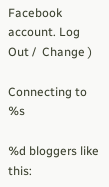Facebook account. Log Out /  Change )

Connecting to %s

%d bloggers like this: